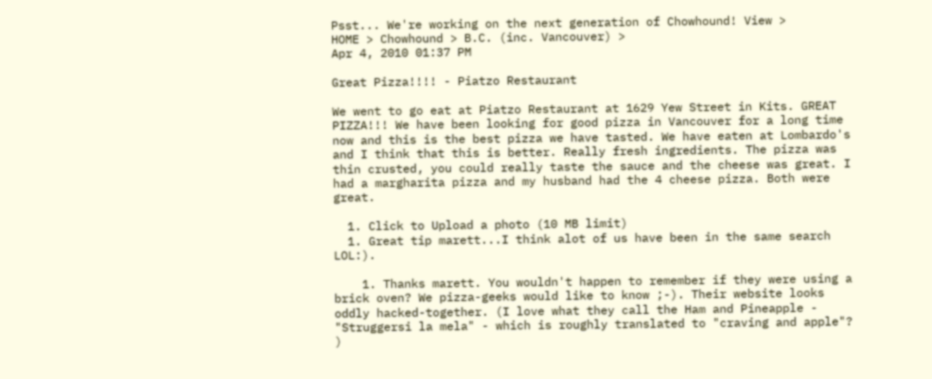Psst... We're working on the next generation of Chowhound! View >
HOME > Chowhound > B.C. (inc. Vancouver) >
Apr 4, 2010 01:37 PM

Great Pizza!!!! - Piatzo Restaurant

We went to go eat at Piatzo Restaurant at 1629 Yew Street in Kits. GREAT PIZZA!!! We have been looking for good pizza in Vancouver for a long time now and this is the best pizza we have tasted. We have eaten at Lombardo's and I think that this is better. Really fresh ingredients. The pizza was thin crusted, you could really taste the sauce and the cheese was great. I had a margharita pizza and my husband had the 4 cheese pizza. Both were great.

  1. Click to Upload a photo (10 MB limit)
  1. Great tip marett...I think alot of us have been in the same search LOL:).

    1. Thanks marett. You wouldn't happen to remember if they were using a brick oven? We pizza-geeks would like to know ;-). Their website looks oddly hacked-together. (I love what they call the Ham and Pineapple - "Struggersi la mela" - which is roughly translated to "craving and apple"? )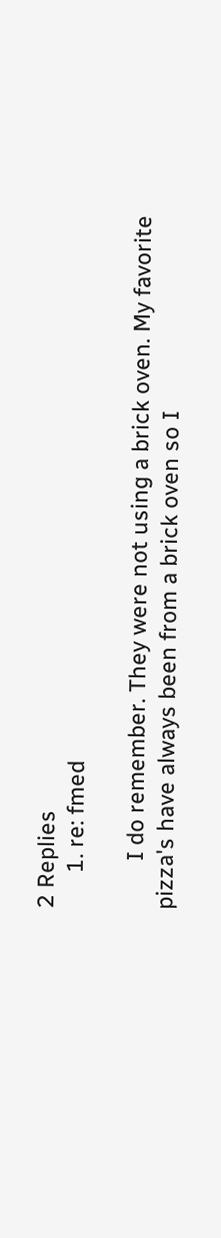2 Replies
      1. re: fmed

        I do remember. They were not using a brick oven. My favorite pizza's have always been from a brick oven so I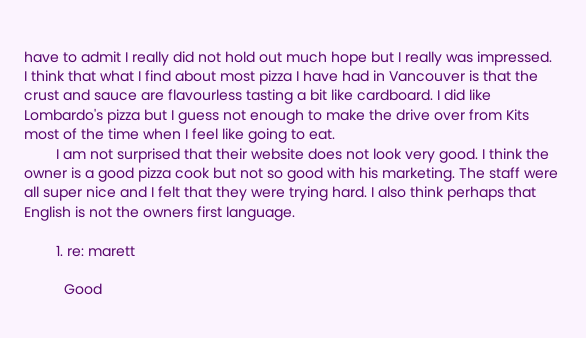have to admit I really did not hold out much hope but I really was impressed. I think that what I find about most pizza I have had in Vancouver is that the crust and sauce are flavourless tasting a bit like cardboard. I did like Lombardo's pizza but I guess not enough to make the drive over from Kits most of the time when I feel like going to eat.
        I am not surprised that their website does not look very good. I think the owner is a good pizza cook but not so good with his marketing. The staff were all super nice and I felt that they were trying hard. I also think perhaps that English is not the owners first language.

        1. re: marett

          Good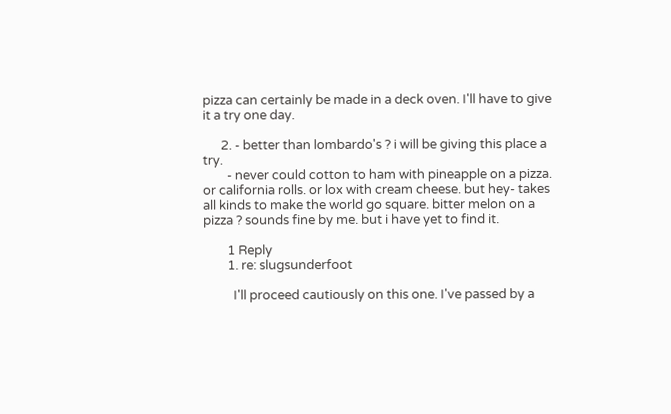pizza can certainly be made in a deck oven. I'll have to give it a try one day.

      2. - better than lombardo's ? i will be giving this place a try.
        - never could cotton to ham with pineapple on a pizza. or california rolls. or lox with cream cheese. but hey- takes all kinds to make the world go square. bitter melon on a pizza ? sounds fine by me. but i have yet to find it.

        1 Reply
        1. re: slugsunderfoot

          I'll proceed cautiously on this one. I've passed by a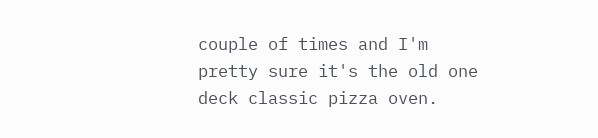couple of times and I'm pretty sure it's the old one deck classic pizza oven.